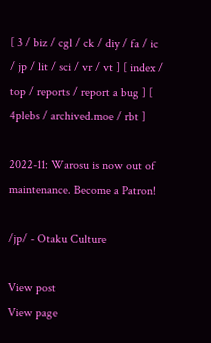[ 3 / biz / cgl / ck / diy / fa / ic / jp / lit / sci / vr / vt ] [ index / top / reports / report a bug ] [ 4plebs / archived.moe / rbt ]

2022-11: Warosu is now out of maintenance. Become a Patron!

/jp/ - Otaku Culture

View post
View page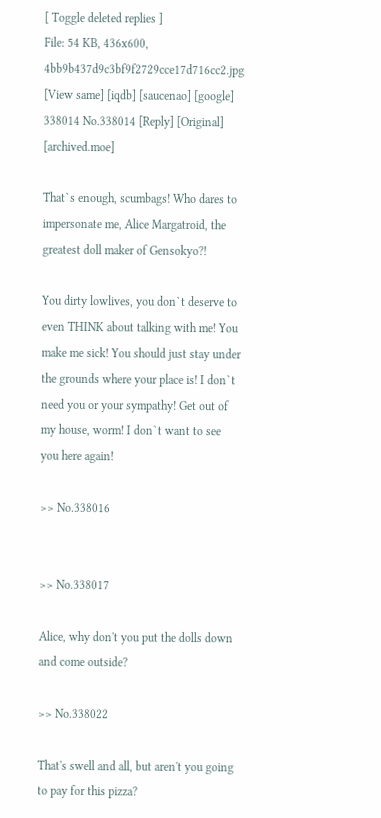[ Toggle deleted replies ]
File: 54 KB, 436x600, 4bb9b437d9c3bf9f2729cce17d716cc2.jpg [View same] [iqdb] [saucenao] [google]
338014 No.338014 [Reply] [Original] [archived.moe]

That`s enough, scumbags! Who dares to impersonate me, Alice Margatroid, the greatest doll maker of Gensokyo?!

You dirty lowlives, you don`t deserve to even THINK about talking with me! You make me sick! You should just stay under the grounds where your place is! I don`t need you or your sympathy! Get out of my house, worm! I don`t want to see you here again!

>> No.338016


>> No.338017

Alice, why don't you put the dolls down and come outside?

>> No.338022

That's swell and all, but aren't you going to pay for this pizza?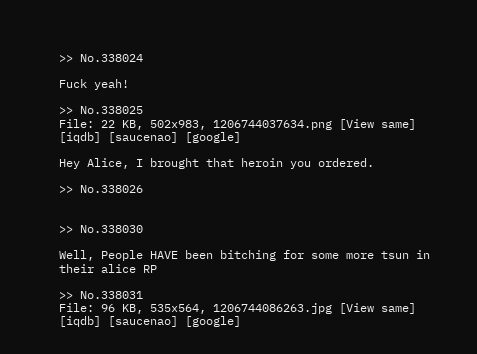>> No.338024

Fuck yeah!

>> No.338025
File: 22 KB, 502x983, 1206744037634.png [View same] [iqdb] [saucenao] [google]

Hey Alice, I brought that heroin you ordered.

>> No.338026


>> No.338030

Well, People HAVE been bitching for some more tsun in their alice RP

>> No.338031
File: 96 KB, 535x564, 1206744086263.jpg [View same] [iqdb] [saucenao] [google]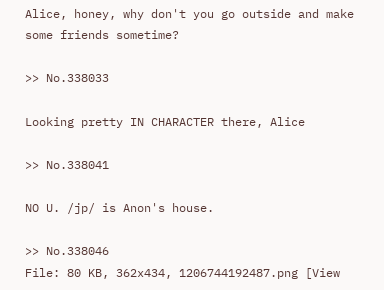Alice, honey, why don't you go outside and make some friends sometime?

>> No.338033

Looking pretty IN CHARACTER there, Alice

>> No.338041

NO U. /jp/ is Anon's house.

>> No.338046
File: 80 KB, 362x434, 1206744192487.png [View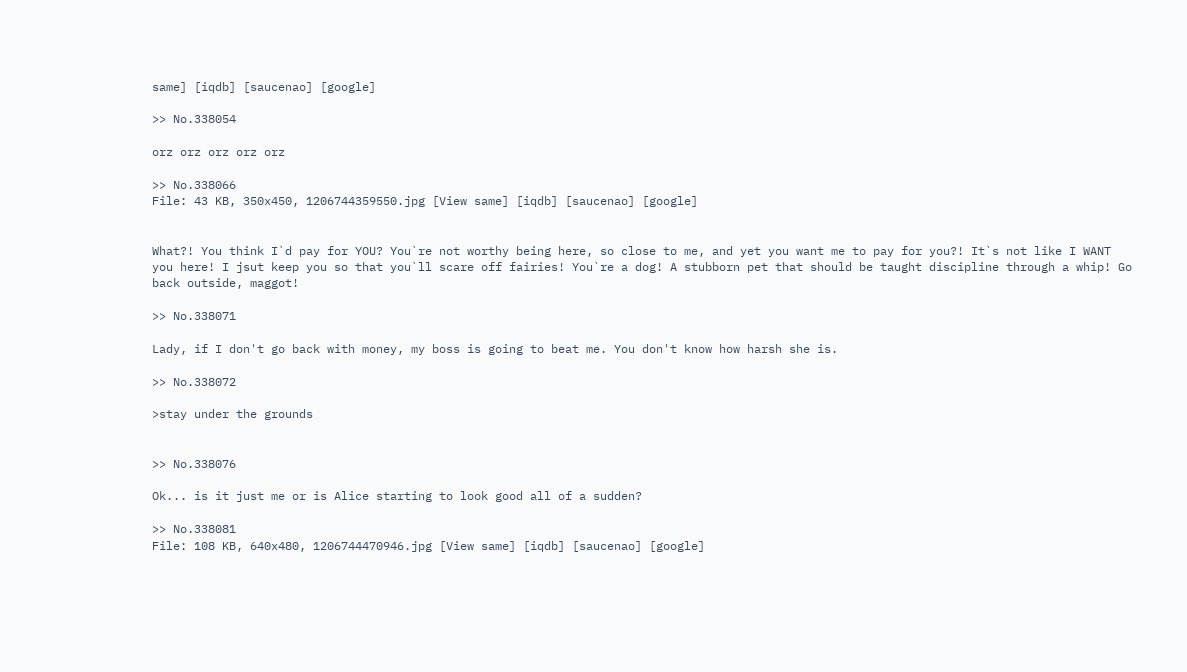same] [iqdb] [saucenao] [google]

>> No.338054

orz orz orz orz orz

>> No.338066
File: 43 KB, 350x450, 1206744359550.jpg [View same] [iqdb] [saucenao] [google]


What?! You think I`d pay for YOU? You`re not worthy being here, so close to me, and yet you want me to pay for you?! It`s not like I WANT you here! I jsut keep you so that you`ll scare off fairies! You`re a dog! A stubborn pet that should be taught discipline through a whip! Go back outside, maggot!

>> No.338071

Lady, if I don't go back with money, my boss is going to beat me. You don't know how harsh she is.

>> No.338072

>stay under the grounds


>> No.338076

Ok... is it just me or is Alice starting to look good all of a sudden?

>> No.338081
File: 108 KB, 640x480, 1206744470946.jpg [View same] [iqdb] [saucenao] [google]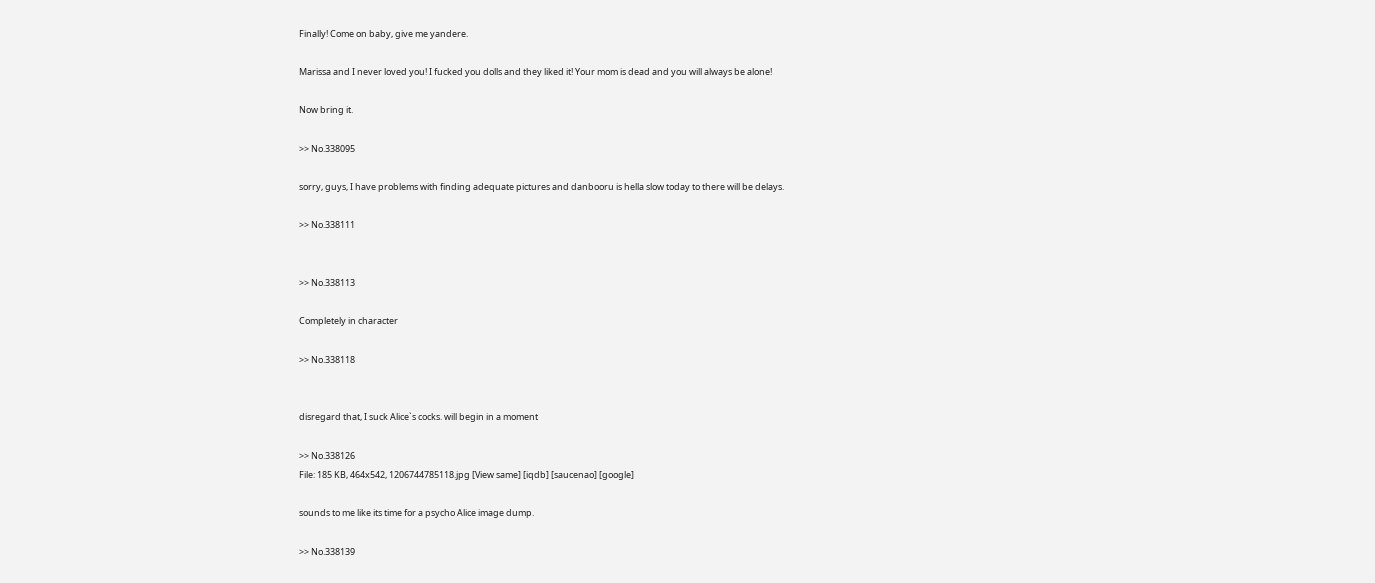Finally! Come on baby, give me yandere.

Marissa and I never loved you! I fucked you dolls and they liked it! Your mom is dead and you will always be alone!

Now bring it.

>> No.338095

sorry, guys, I have problems with finding adequate pictures and danbooru is hella slow today to there will be delays.

>> No.338111


>> No.338113

Completely in character

>> No.338118


disregard that, I suck Alice`s cocks. will begin in a moment

>> No.338126
File: 185 KB, 464x542, 1206744785118.jpg [View same] [iqdb] [saucenao] [google]

sounds to me like its time for a psycho Alice image dump.

>> No.338139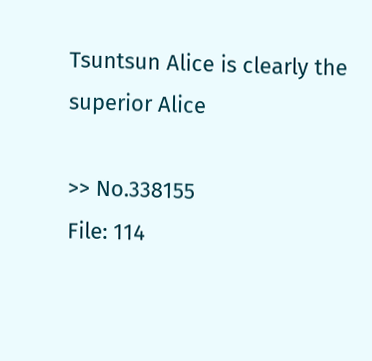Tsuntsun Alice is clearly the superior Alice

>> No.338155
File: 114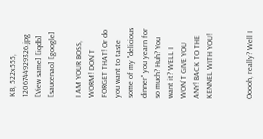KB, 522x555, 1206744929326.jpg [View same] [iqdb] [saucenao] [google]

I AM YOUR BOSS, WORM! DON`T FORGET THAT! Or do you want to taste some of my "delicious dinner" you yearn for so much? Huh? You want it? WELL I WON`T GIVE YOU ANY! BACK TO THE KENNEL WITH YOU!


Ooooh, really? Well I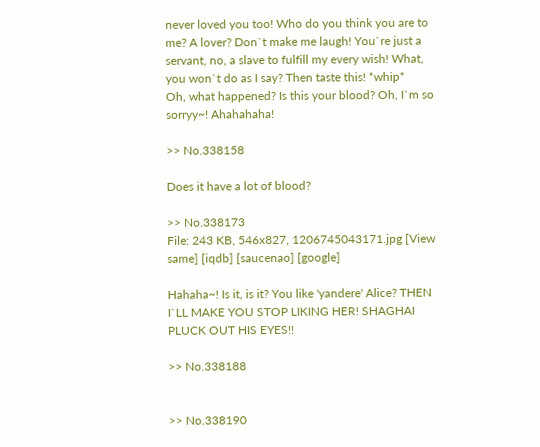never loved you too! Who do you think you are to me? A lover? Don`t make me laugh! You`re just a servant, no, a slave to fulfill my every wish! What, you won`t do as I say? Then taste this! *whip*
Oh, what happened? Is this your blood? Oh, I`m so sorryy~! Ahahahaha!

>> No.338158

Does it have a lot of blood?

>> No.338173
File: 243 KB, 546x827, 1206745043171.jpg [View same] [iqdb] [saucenao] [google]

Hahaha~! Is it, is it? You like 'yandere' Alice? THEN I`LL MAKE YOU STOP LIKING HER! SHAGHAI PLUCK OUT HIS EYES!!

>> No.338188


>> No.338190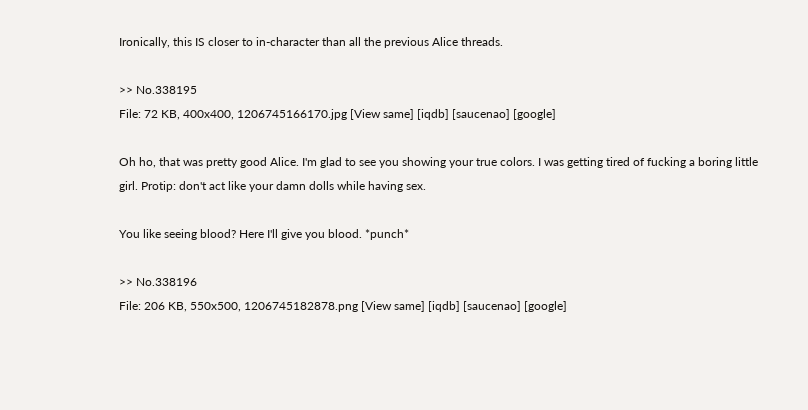Ironically, this IS closer to in-character than all the previous Alice threads.

>> No.338195
File: 72 KB, 400x400, 1206745166170.jpg [View same] [iqdb] [saucenao] [google]

Oh ho, that was pretty good Alice. I'm glad to see you showing your true colors. I was getting tired of fucking a boring little girl. Protip: don't act like your damn dolls while having sex.

You like seeing blood? Here I'll give you blood. *punch*

>> No.338196
File: 206 KB, 550x500, 1206745182878.png [View same] [iqdb] [saucenao] [google]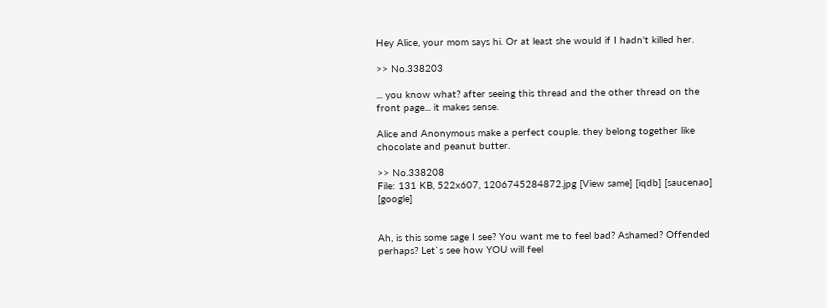Hey Alice, your mom says hi. Or at least she would if I hadn't killed her.

>> No.338203

... you know what? after seeing this thread and the other thread on the front page... it makes sense.

Alice and Anonymous make a perfect couple. they belong together like chocolate and peanut butter.

>> No.338208
File: 131 KB, 522x607, 1206745284872.jpg [View same] [iqdb] [saucenao] [google]


Ah, is this some sage I see? You want me to feel bad? Ashamed? Offended perhaps? Let`s see how YOU will feel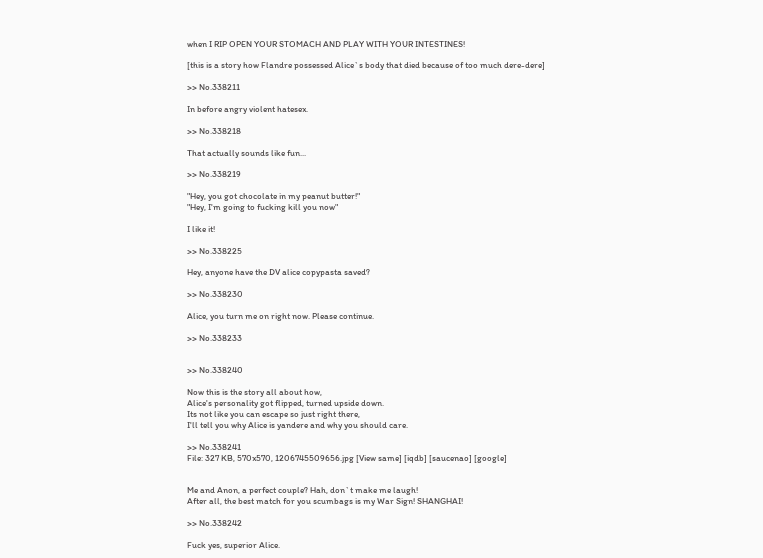when I RIP OPEN YOUR STOMACH AND PLAY WITH YOUR INTESTINES!

[this is a story how Flandre possessed Alice`s body that died because of too much dere-dere]

>> No.338211

In before angry violent hatesex.

>> No.338218

That actually sounds like fun...

>> No.338219

"Hey, you got chocolate in my peanut butter!"
"Hey, I'm going to fucking kill you now"

I like it!

>> No.338225

Hey, anyone have the DV alice copypasta saved?

>> No.338230

Alice, you turn me on right now. Please continue.

>> No.338233


>> No.338240

Now this is the story all about how,
Alice's personality got flipped, turned upside down.
Its not like you can escape so just right there,
I'll tell you why Alice is yandere and why you should care.

>> No.338241
File: 327 KB, 570x570, 1206745509656.jpg [View same] [iqdb] [saucenao] [google]


Me and Anon, a perfect couple? Hah, don`t make me laugh!
After all, the best match for you scumbags is my War Sign! SHANGHAI!

>> No.338242

Fuck yes, superior Alice.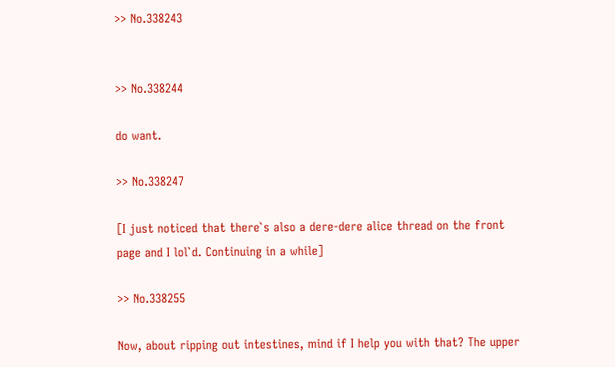>> No.338243


>> No.338244

do want.

>> No.338247

[I just noticed that there`s also a dere-dere alice thread on the front page and I lol`d. Continuing in a while]

>> No.338255

Now, about ripping out intestines, mind if I help you with that? The upper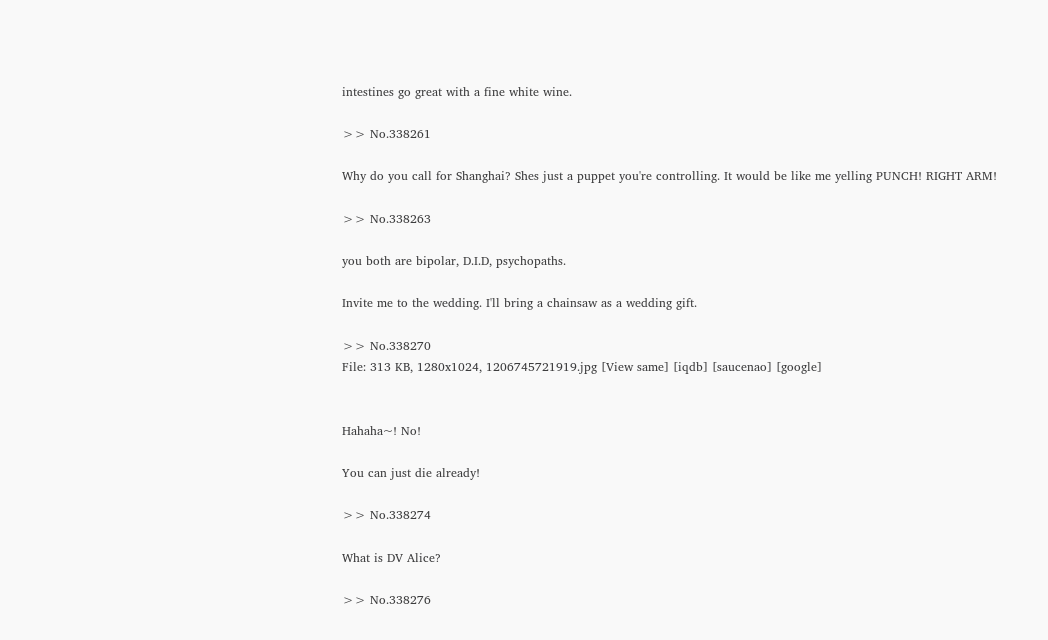intestines go great with a fine white wine.

>> No.338261

Why do you call for Shanghai? Shes just a puppet you're controlling. It would be like me yelling PUNCH! RIGHT ARM!

>> No.338263

you both are bipolar, D.I.D, psychopaths.

Invite me to the wedding. I'll bring a chainsaw as a wedding gift.

>> No.338270
File: 313 KB, 1280x1024, 1206745721919.jpg [View same] [iqdb] [saucenao] [google]


Hahaha~! No!

You can just die already!

>> No.338274

What is DV Alice?

>> No.338276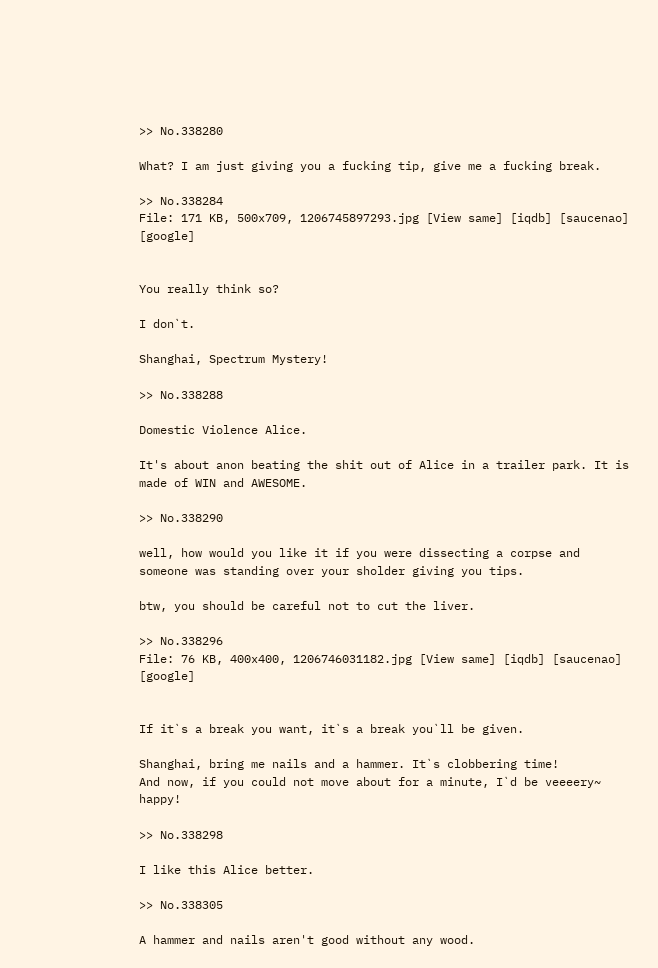>> No.338280

What? I am just giving you a fucking tip, give me a fucking break.

>> No.338284
File: 171 KB, 500x709, 1206745897293.jpg [View same] [iqdb] [saucenao] [google]


You really think so?

I don`t.

Shanghai, Spectrum Mystery!

>> No.338288

Domestic Violence Alice.

It's about anon beating the shit out of Alice in a trailer park. It is made of WIN and AWESOME.

>> No.338290

well, how would you like it if you were dissecting a corpse and someone was standing over your sholder giving you tips.

btw, you should be careful not to cut the liver.

>> No.338296
File: 76 KB, 400x400, 1206746031182.jpg [View same] [iqdb] [saucenao] [google]


If it`s a break you want, it`s a break you`ll be given.

Shanghai, bring me nails and a hammer. It`s clobbering time!
And now, if you could not move about for a minute, I`d be veeeery~ happy!

>> No.338298

I like this Alice better.

>> No.338305

A hammer and nails aren't good without any wood.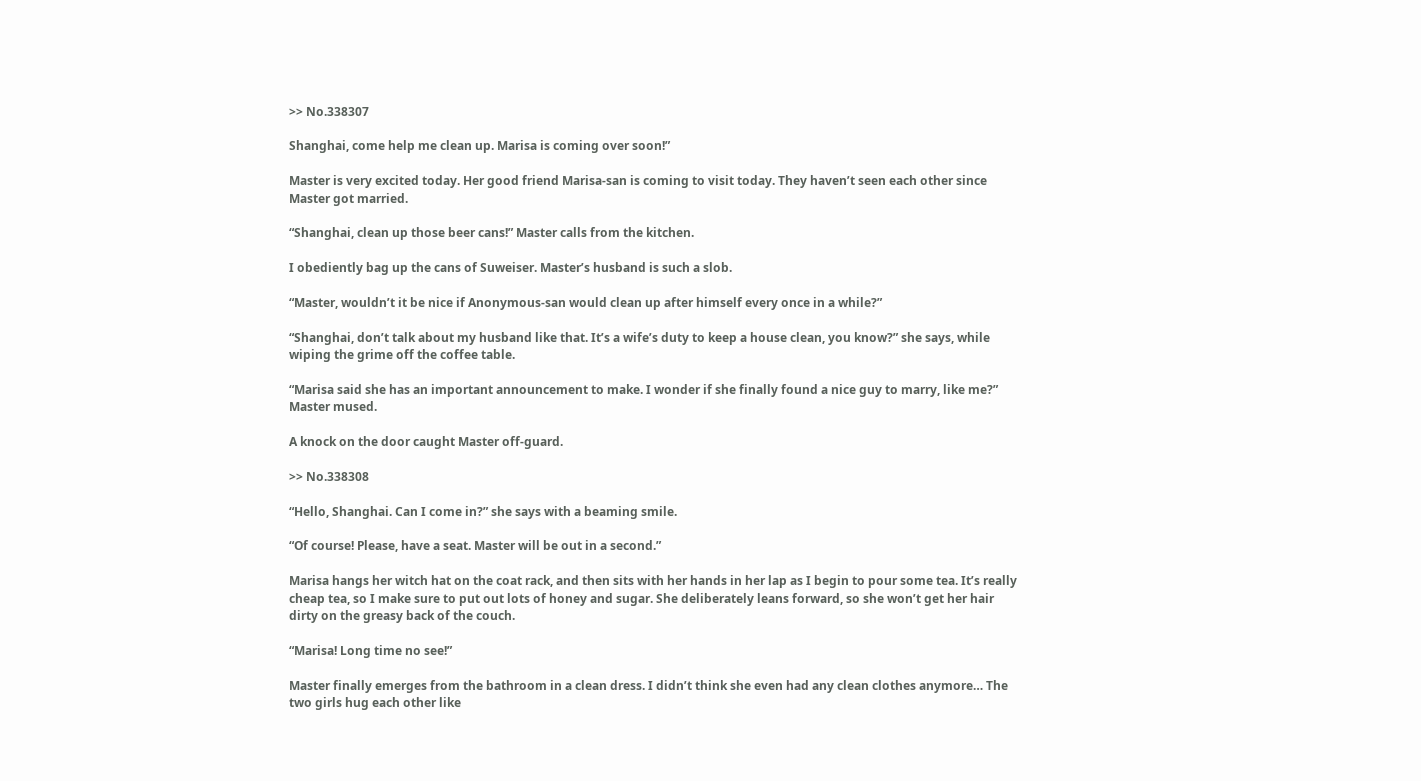>> No.338307

Shanghai, come help me clean up. Marisa is coming over soon!”

Master is very excited today. Her good friend Marisa-san is coming to visit today. They haven’t seen each other since Master got married.

“Shanghai, clean up those beer cans!” Master calls from the kitchen.

I obediently bag up the cans of Suweiser. Master’s husband is such a slob.

“Master, wouldn’t it be nice if Anonymous-san would clean up after himself every once in a while?”

“Shanghai, don’t talk about my husband like that. It’s a wife’s duty to keep a house clean, you know?” she says, while wiping the grime off the coffee table.

“Marisa said she has an important announcement to make. I wonder if she finally found a nice guy to marry, like me?” Master mused.

A knock on the door caught Master off-guard.

>> No.338308

“Hello, Shanghai. Can I come in?” she says with a beaming smile.

“Of course! Please, have a seat. Master will be out in a second.”

Marisa hangs her witch hat on the coat rack, and then sits with her hands in her lap as I begin to pour some tea. It’s really cheap tea, so I make sure to put out lots of honey and sugar. She deliberately leans forward, so she won’t get her hair dirty on the greasy back of the couch.

“Marisa! Long time no see!”

Master finally emerges from the bathroom in a clean dress. I didn’t think she even had any clean clothes anymore… The two girls hug each other like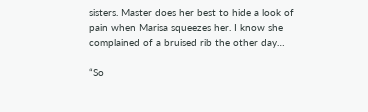sisters. Master does her best to hide a look of pain when Marisa squeezes her. I know she complained of a bruised rib the other day…

“So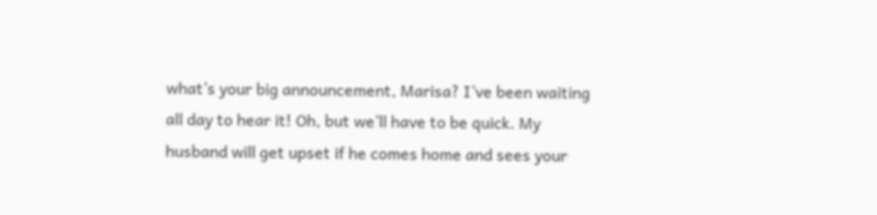what’s your big announcement, Marisa? I’ve been waiting all day to hear it! Oh, but we’ll have to be quick. My husband will get upset if he comes home and sees your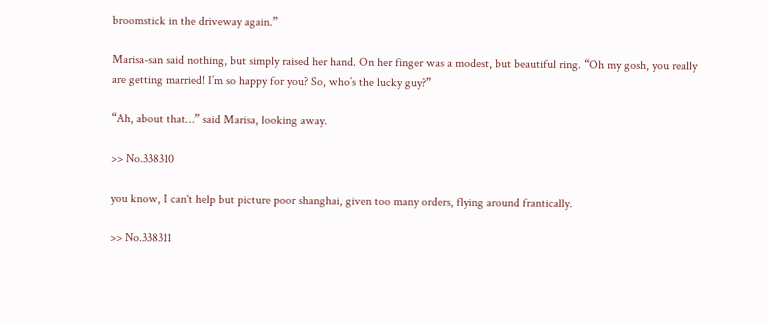broomstick in the driveway again.”

Marisa-san said nothing, but simply raised her hand. On her finger was a modest, but beautiful ring. “Oh my gosh, you really are getting married! I’m so happy for you? So, who’s the lucky guy?”

“Ah, about that…” said Marisa, looking away.

>> No.338310

you know, I can't help but picture poor shanghai, given too many orders, flying around frantically.

>> No.338311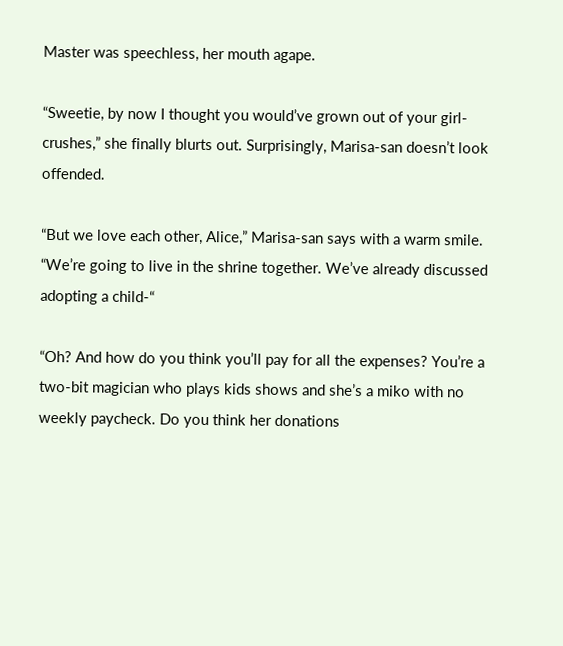Master was speechless, her mouth agape.

“Sweetie, by now I thought you would’ve grown out of your girl-crushes,” she finally blurts out. Surprisingly, Marisa-san doesn’t look offended.

“But we love each other, Alice,” Marisa-san says with a warm smile. “We’re going to live in the shrine together. We’ve already discussed adopting a child-“

“Oh? And how do you think you’ll pay for all the expenses? You’re a two-bit magician who plays kids shows and she’s a miko with no weekly paycheck. Do you think her donations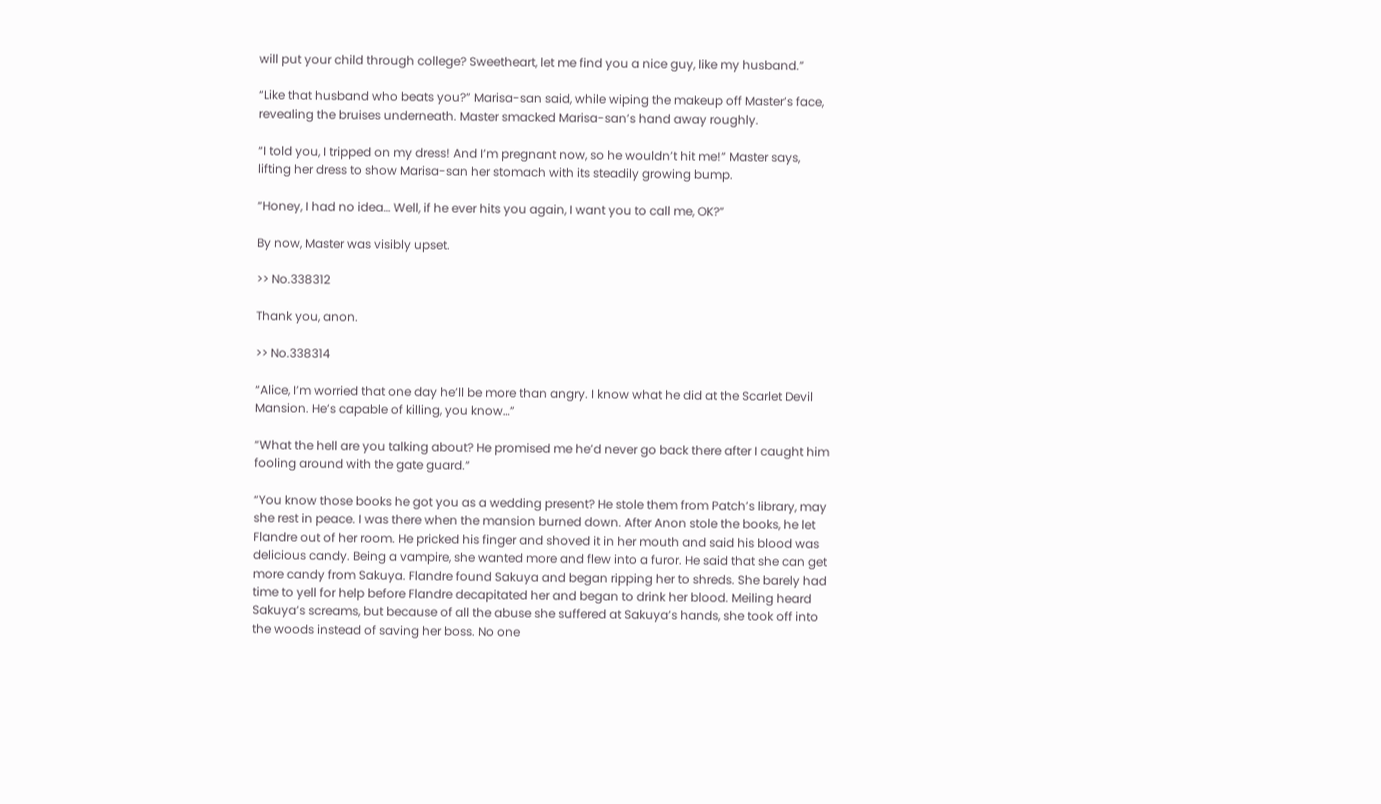will put your child through college? Sweetheart, let me find you a nice guy, like my husband.”

“Like that husband who beats you?” Marisa-san said, while wiping the makeup off Master’s face, revealing the bruises underneath. Master smacked Marisa-san’s hand away roughly.

“I told you, I tripped on my dress! And I’m pregnant now, so he wouldn’t hit me!” Master says, lifting her dress to show Marisa-san her stomach with its steadily growing bump.

“Honey, I had no idea… Well, if he ever hits you again, I want you to call me, OK?”

By now, Master was visibly upset.

>> No.338312

Thank you, anon.

>> No.338314

“Alice, I’m worried that one day he’ll be more than angry. I know what he did at the Scarlet Devil Mansion. He’s capable of killing, you know…”

“What the hell are you talking about? He promised me he’d never go back there after I caught him fooling around with the gate guard.”

“You know those books he got you as a wedding present? He stole them from Patch’s library, may she rest in peace. I was there when the mansion burned down. After Anon stole the books, he let Flandre out of her room. He pricked his finger and shoved it in her mouth and said his blood was delicious candy. Being a vampire, she wanted more and flew into a furor. He said that she can get more candy from Sakuya. Flandre found Sakuya and began ripping her to shreds. She barely had time to yell for help before Flandre decapitated her and began to drink her blood. Meiling heard Sakuya’s screams, but because of all the abuse she suffered at Sakuya’s hands, she took off into the woods instead of saving her boss. No one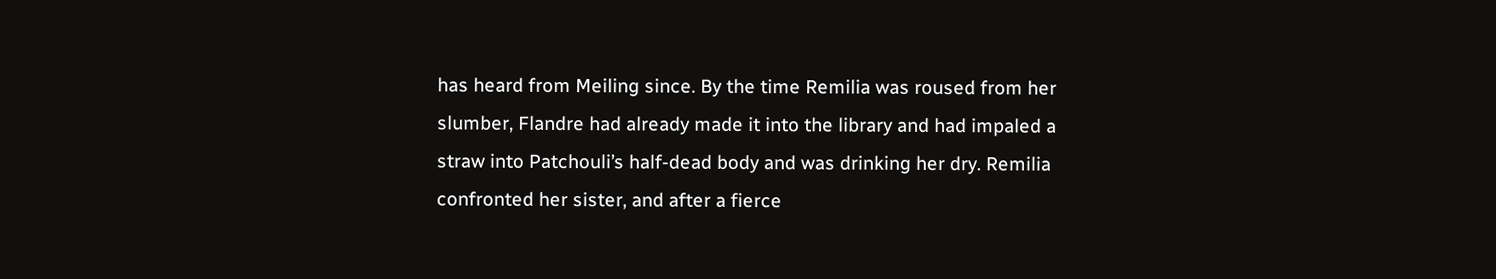has heard from Meiling since. By the time Remilia was roused from her slumber, Flandre had already made it into the library and had impaled a straw into Patchouli’s half-dead body and was drinking her dry. Remilia confronted her sister, and after a fierce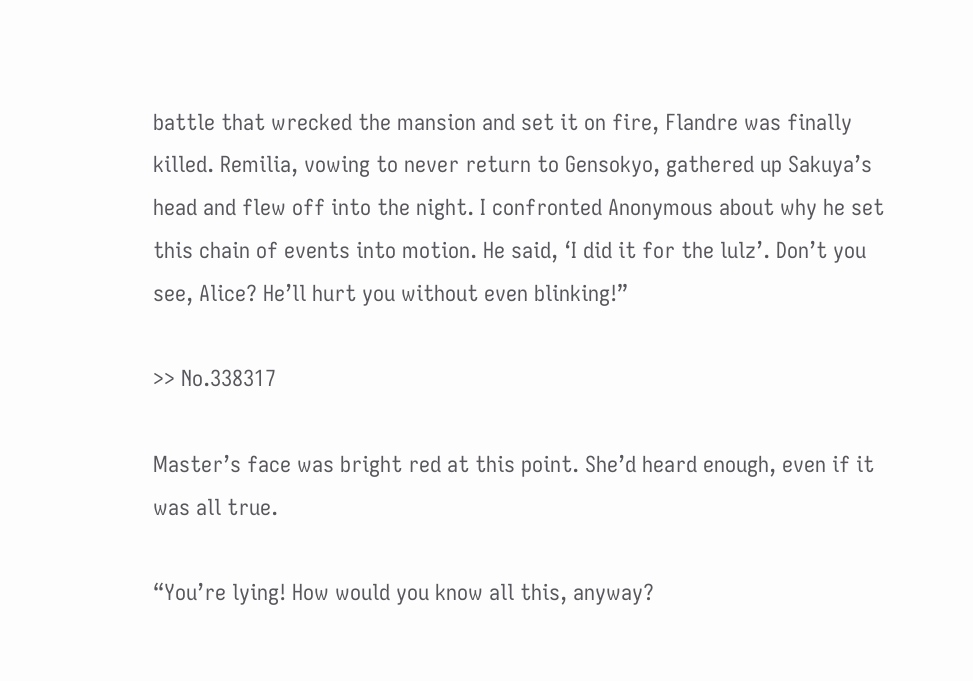battle that wrecked the mansion and set it on fire, Flandre was finally killed. Remilia, vowing to never return to Gensokyo, gathered up Sakuya’s head and flew off into the night. I confronted Anonymous about why he set this chain of events into motion. He said, ‘I did it for the lulz’. Don’t you see, Alice? He’ll hurt you without even blinking!”

>> No.338317

Master’s face was bright red at this point. She’d heard enough, even if it was all true.

“You’re lying! How would you know all this, anyway?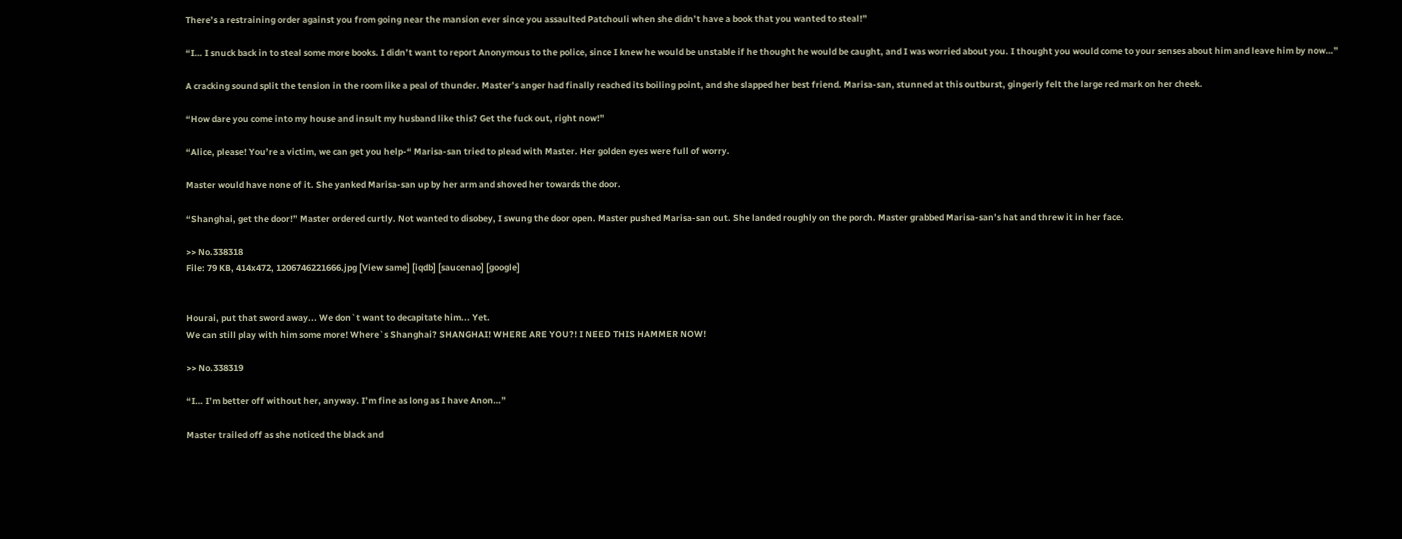There’s a restraining order against you from going near the mansion ever since you assaulted Patchouli when she didn’t have a book that you wanted to steal!”

“I… I snuck back in to steal some more books. I didn’t want to report Anonymous to the police, since I knew he would be unstable if he thought he would be caught, and I was worried about you. I thought you would come to your senses about him and leave him by now…”

A cracking sound split the tension in the room like a peal of thunder. Master’s anger had finally reached its boiling point, and she slapped her best friend. Marisa-san, stunned at this outburst, gingerly felt the large red mark on her cheek.

“How dare you come into my house and insult my husband like this? Get the fuck out, right now!”

“Alice, please! You’re a victim, we can get you help-“ Marisa-san tried to plead with Master. Her golden eyes were full of worry.

Master would have none of it. She yanked Marisa-san up by her arm and shoved her towards the door.

“Shanghai, get the door!” Master ordered curtly. Not wanted to disobey, I swung the door open. Master pushed Marisa-san out. She landed roughly on the porch. Master grabbed Marisa-san’s hat and threw it in her face.

>> No.338318
File: 79 KB, 414x472, 1206746221666.jpg [View same] [iqdb] [saucenao] [google]


Hourai, put that sword away... We don`t want to decapitate him... Yet.
We can still play with him some more! Where`s Shanghai? SHANGHAI! WHERE ARE YOU?! I NEED THIS HAMMER NOW!

>> No.338319

“I… I’m better off without her, anyway. I’m fine as long as I have Anon…”

Master trailed off as she noticed the black and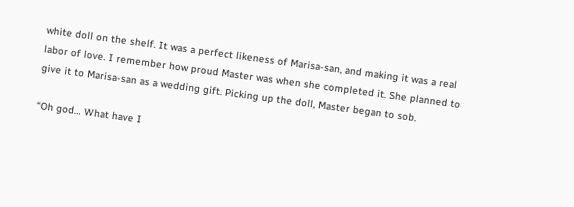white doll on the shelf. It was a perfect likeness of Marisa-san, and making it was a real labor of love. I remember how proud Master was when she completed it. She planned to give it to Marisa-san as a wedding gift. Picking up the doll, Master began to sob.

“Oh god… What have I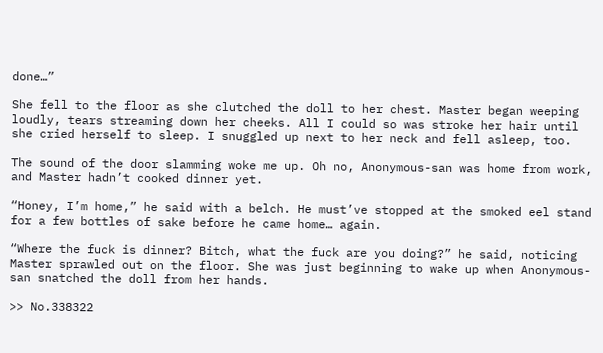done…”

She fell to the floor as she clutched the doll to her chest. Master began weeping loudly, tears streaming down her cheeks. All I could so was stroke her hair until she cried herself to sleep. I snuggled up next to her neck and fell asleep, too.

The sound of the door slamming woke me up. Oh no, Anonymous-san was home from work, and Master hadn’t cooked dinner yet.

“Honey, I’m home,” he said with a belch. He must’ve stopped at the smoked eel stand for a few bottles of sake before he came home… again.

“Where the fuck is dinner? Bitch, what the fuck are you doing?” he said, noticing Master sprawled out on the floor. She was just beginning to wake up when Anonymous-san snatched the doll from her hands.

>> No.338322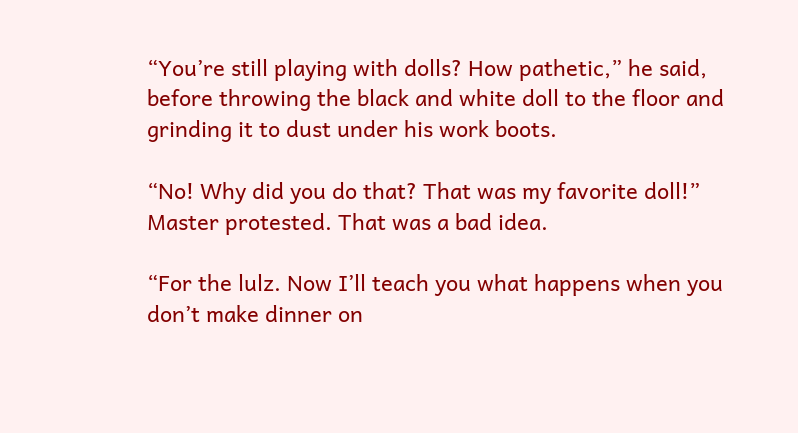“You’re still playing with dolls? How pathetic,” he said, before throwing the black and white doll to the floor and grinding it to dust under his work boots.

“No! Why did you do that? That was my favorite doll!” Master protested. That was a bad idea.

“For the lulz. Now I’ll teach you what happens when you don’t make dinner on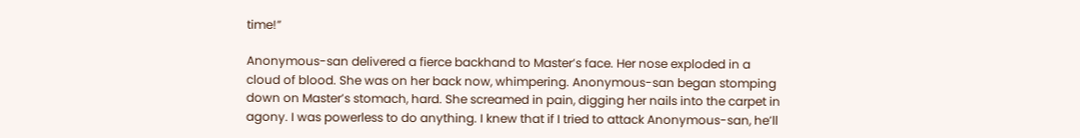time!”

Anonymous-san delivered a fierce backhand to Master’s face. Her nose exploded in a cloud of blood. She was on her back now, whimpering. Anonymous-san began stomping down on Master’s stomach, hard. She screamed in pain, digging her nails into the carpet in agony. I was powerless to do anything. I knew that if I tried to attack Anonymous-san, he’ll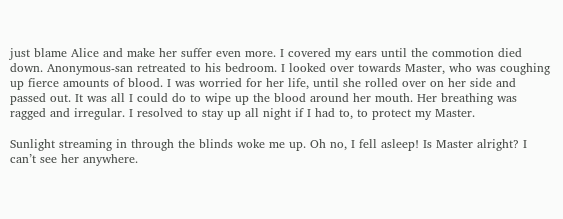just blame Alice and make her suffer even more. I covered my ears until the commotion died down. Anonymous-san retreated to his bedroom. I looked over towards Master, who was coughing up fierce amounts of blood. I was worried for her life, until she rolled over on her side and passed out. It was all I could do to wipe up the blood around her mouth. Her breathing was ragged and irregular. I resolved to stay up all night if I had to, to protect my Master.

Sunlight streaming in through the blinds woke me up. Oh no, I fell asleep! Is Master alright? I can’t see her anywhere.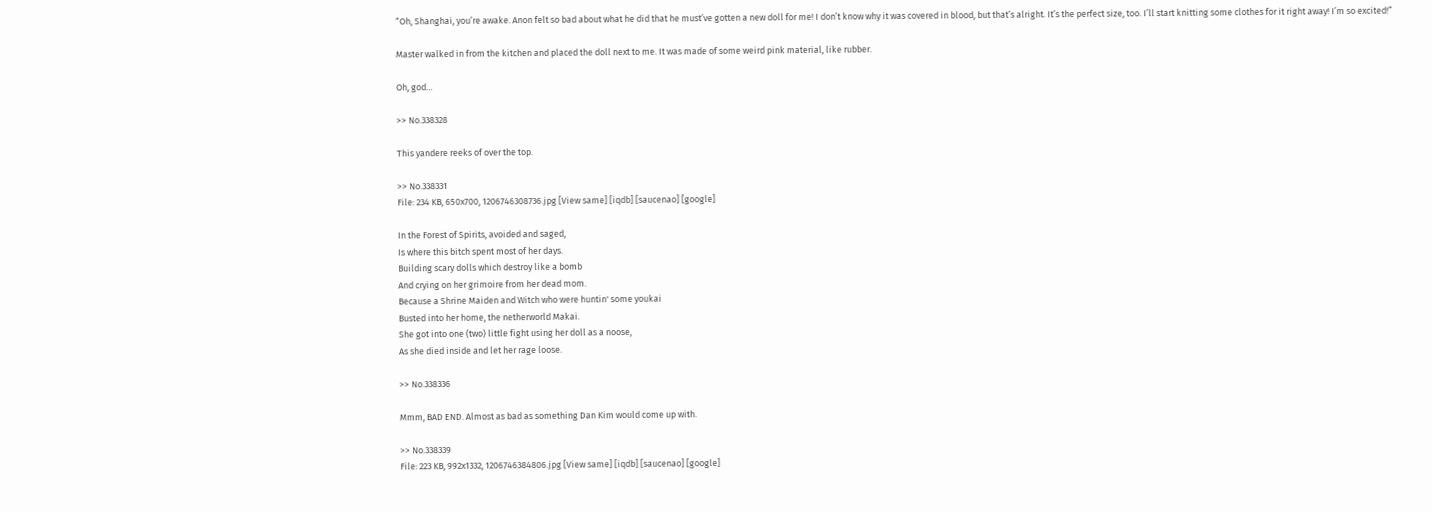“Oh, Shanghai, you’re awake. Anon felt so bad about what he did that he must’ve gotten a new doll for me! I don’t know why it was covered in blood, but that’s alright. It’s the perfect size, too. I’ll start knitting some clothes for it right away! I’m so excited!”

Master walked in from the kitchen and placed the doll next to me. It was made of some weird pink material, like rubber.

Oh, god…

>> No.338328

This yandere reeks of over the top.

>> No.338331
File: 234 KB, 650x700, 1206746308736.jpg [View same] [iqdb] [saucenao] [google]

In the Forest of Spirits, avoided and saged,
Is where this bitch spent most of her days.
Building scary dolls which destroy like a bomb
And crying on her grimoire from her dead mom.
Because a Shrine Maiden and Witch who were huntin' some youkai
Busted into her home, the netherworld Makai.
She got into one (two) little fight using her doll as a noose,
As she died inside and let her rage loose.

>> No.338336

Mmm, BAD END. Almost as bad as something Dan Kim would come up with.

>> No.338339
File: 223 KB, 992x1332, 1206746384806.jpg [View same] [iqdb] [saucenao] [google]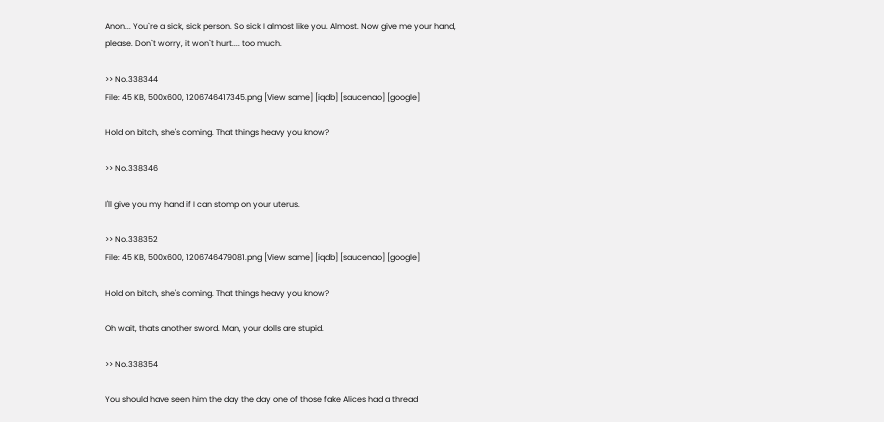Anon... You`re a sick, sick person. So sick I almost like you. Almost. Now give me your hand, please. Don`t worry, it won`t hurt.... too much.

>> No.338344
File: 45 KB, 500x600, 1206746417345.png [View same] [iqdb] [saucenao] [google]

Hold on bitch, she's coming. That things heavy you know?

>> No.338346

I'll give you my hand if I can stomp on your uterus.

>> No.338352
File: 45 KB, 500x600, 1206746479081.png [View same] [iqdb] [saucenao] [google]

Hold on bitch, she's coming. That things heavy you know?

Oh wait, thats another sword. Man, your dolls are stupid.

>> No.338354

You should have seen him the day the day one of those fake Alices had a thread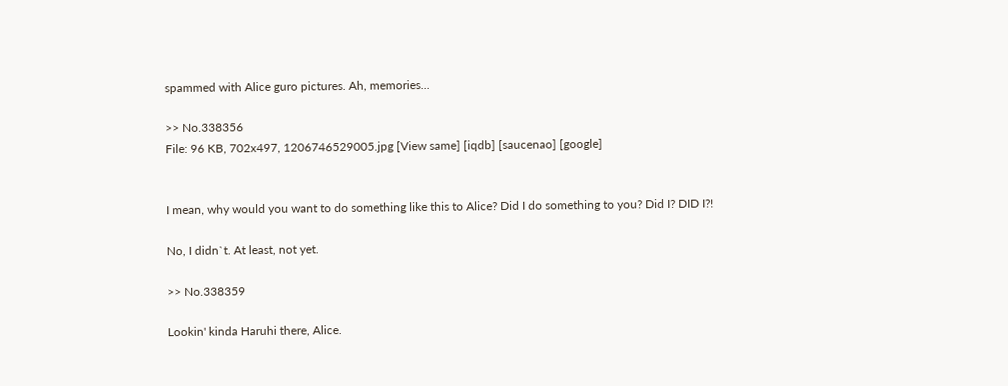spammed with Alice guro pictures. Ah, memories...

>> No.338356
File: 96 KB, 702x497, 1206746529005.jpg [View same] [iqdb] [saucenao] [google]


I mean, why would you want to do something like this to Alice? Did I do something to you? Did I? DID I?!

No, I didn`t. At least, not yet.

>> No.338359

Lookin' kinda Haruhi there, Alice.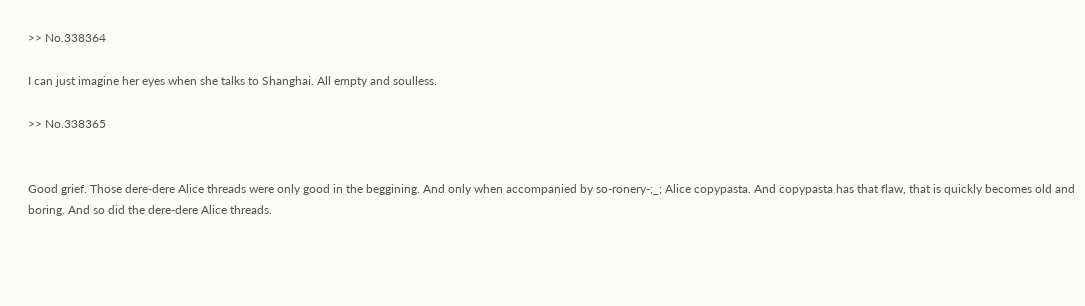>> No.338364

I can just imagine her eyes when she talks to Shanghai. All empty and soulless.

>> No.338365


Good grief. Those dere-dere Alice threads were only good in the beggining. And only when accompanied by so-ronery-;_; Alice copypasta. And copypasta has that flaw, that is quickly becomes old and boring. And so did the dere-dere Alice threads.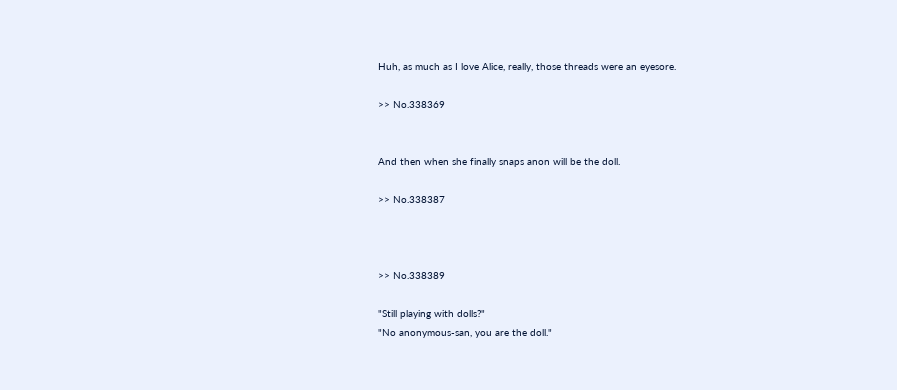Huh, as much as I love Alice, really, those threads were an eyesore.

>> No.338369


And then when she finally snaps anon will be the doll.

>> No.338387



>> No.338389

"Still playing with dolls?"
"No anonymous-san, you are the doll."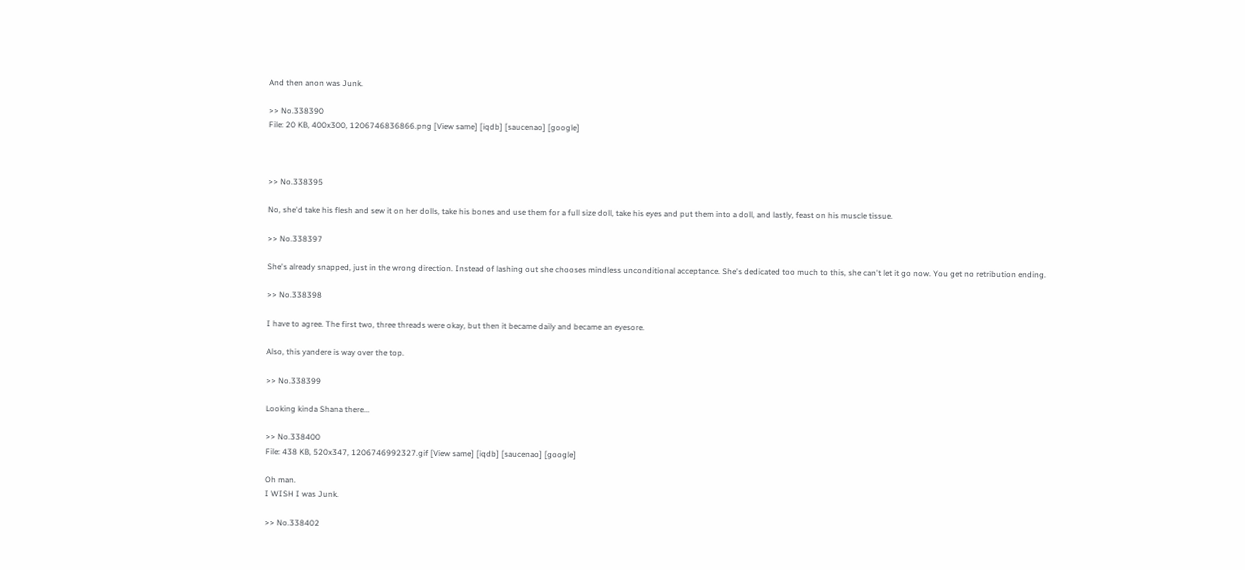And then anon was Junk.

>> No.338390
File: 20 KB, 400x300, 1206746836866.png [View same] [iqdb] [saucenao] [google]



>> No.338395

No, she'd take his flesh and sew it on her dolls, take his bones and use them for a full size doll, take his eyes and put them into a doll, and lastly, feast on his muscle tissue.

>> No.338397

She's already snapped, just in the wrong direction. Instead of lashing out she chooses mindless unconditional acceptance. She's dedicated too much to this, she can't let it go now. You get no retribution ending.

>> No.338398

I have to agree. The first two, three threads were okay, but then it became daily and became an eyesore.

Also, this yandere is way over the top.

>> No.338399

Looking kinda Shana there...

>> No.338400
File: 438 KB, 520x347, 1206746992327.gif [View same] [iqdb] [saucenao] [google]

Oh man.
I WISH I was Junk.

>> No.338402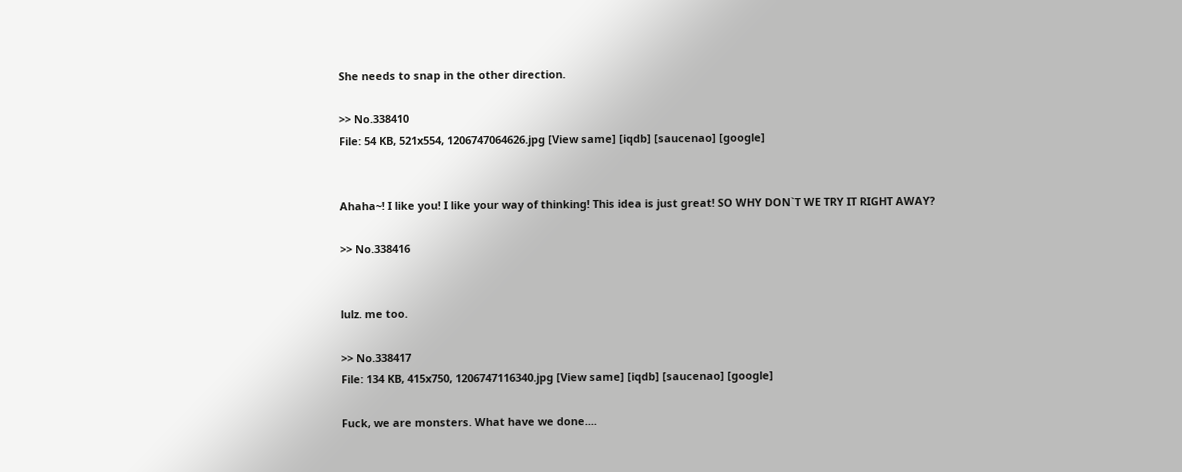She needs to snap in the other direction.

>> No.338410
File: 54 KB, 521x554, 1206747064626.jpg [View same] [iqdb] [saucenao] [google]


Ahaha~! I like you! I like your way of thinking! This idea is just great! SO WHY DON`T WE TRY IT RIGHT AWAY?

>> No.338416


lulz. me too.

>> No.338417
File: 134 KB, 415x750, 1206747116340.jpg [View same] [iqdb] [saucenao] [google]

Fuck, we are monsters. What have we done....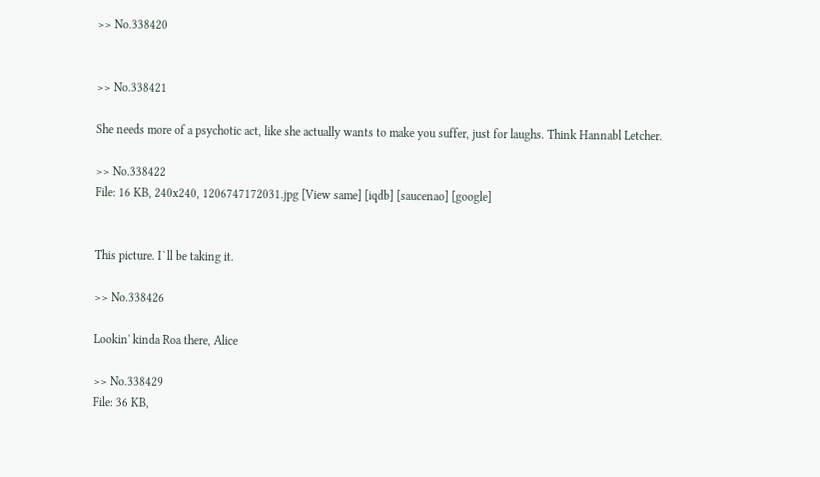>> No.338420


>> No.338421

She needs more of a psychotic act, like she actually wants to make you suffer, just for laughs. Think Hannabl Letcher.

>> No.338422
File: 16 KB, 240x240, 1206747172031.jpg [View same] [iqdb] [saucenao] [google]


This picture. I`ll be taking it.

>> No.338426

Lookin' kinda Roa there, Alice

>> No.338429
File: 36 KB,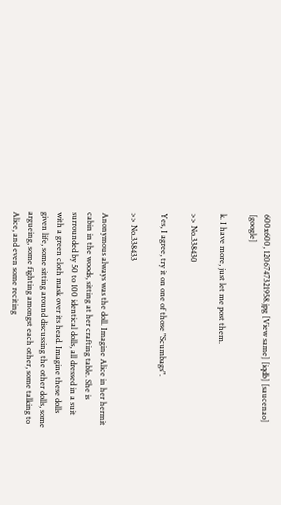600x600, 1206747321958.jpg [View same] [iqdb] [saucenao] [google]

k. I have more, just let me post them.

>> No.338430

Yes, I agree, try it on one of those "Scumbags".

>> No.338433

Anonymous always was the doll. Imagine Alice in her hermit cabin in the woods, sitting at her crafting table. She is surrounded by 50 to 100 identical dolls, all dressed in a suit with a green cloth mask over its head. Imagine these dolls given life, some sitting around discussing the other dolls, some argueing, some fighting amongst each other, some talking to Alice, and even some reciting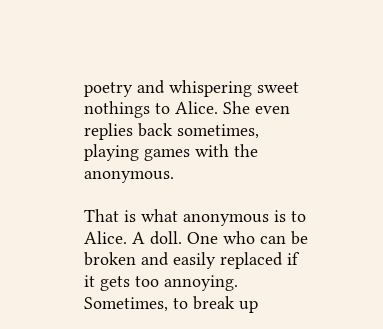poetry and whispering sweet nothings to Alice. She even replies back sometimes, playing games with the anonymous.

That is what anonymous is to Alice. A doll. One who can be broken and easily replaced if it gets too annoying. Sometimes, to break up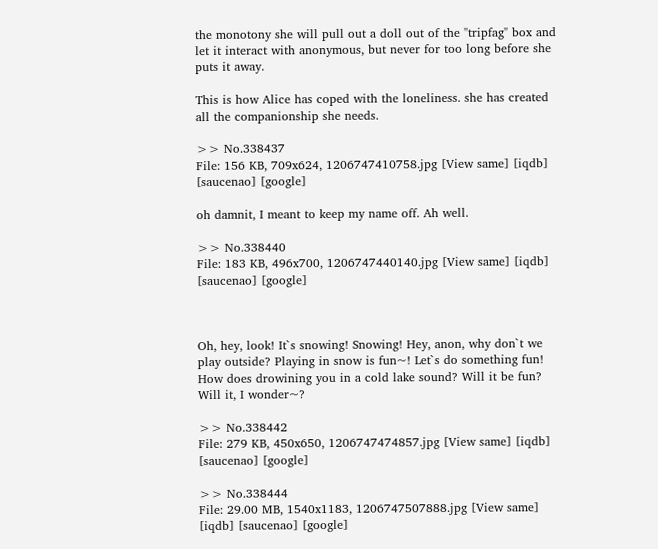the monotony she will pull out a doll out of the "tripfag" box and let it interact with anonymous, but never for too long before she puts it away.

This is how Alice has coped with the loneliness. she has created all the companionship she needs.

>> No.338437
File: 156 KB, 709x624, 1206747410758.jpg [View same] [iqdb] [saucenao] [google]

oh damnit, I meant to keep my name off. Ah well.

>> No.338440
File: 183 KB, 496x700, 1206747440140.jpg [View same] [iqdb] [saucenao] [google]



Oh, hey, look! It`s snowing! Snowing! Hey, anon, why don`t we play outside? Playing in snow is fun~! Let`s do something fun! How does drowining you in a cold lake sound? Will it be fun? Will it, I wonder~?

>> No.338442
File: 279 KB, 450x650, 1206747474857.jpg [View same] [iqdb] [saucenao] [google]

>> No.338444
File: 29.00 MB, 1540x1183, 1206747507888.jpg [View same] [iqdb] [saucenao] [google]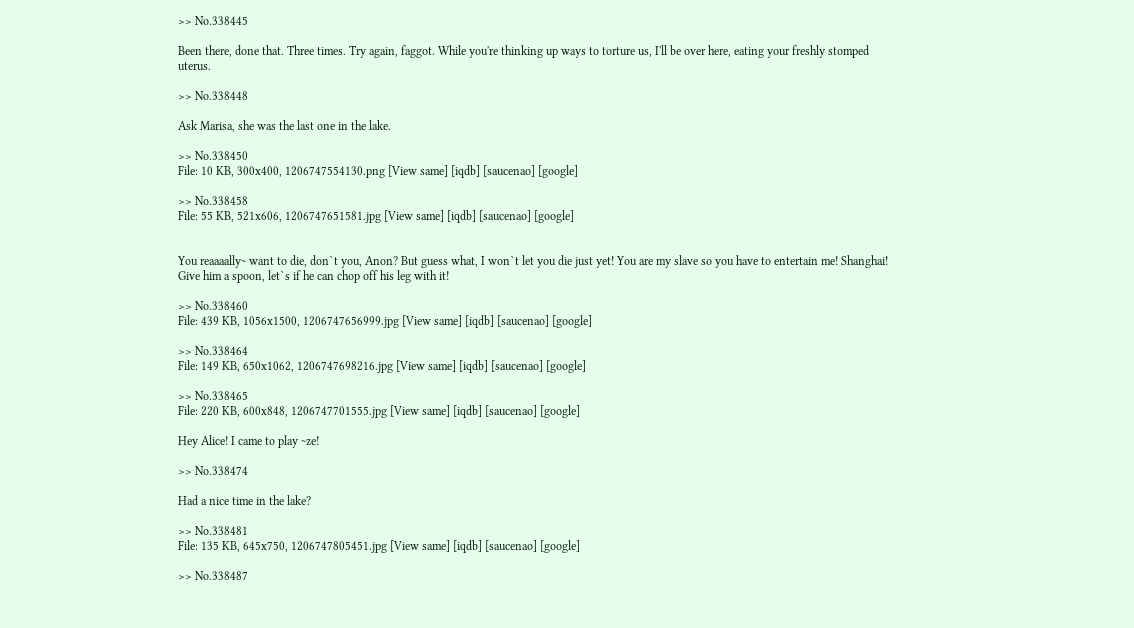>> No.338445

Been there, done that. Three times. Try again, faggot. While you're thinking up ways to torture us, I'll be over here, eating your freshly stomped uterus.

>> No.338448

Ask Marisa, she was the last one in the lake.

>> No.338450
File: 10 KB, 300x400, 1206747554130.png [View same] [iqdb] [saucenao] [google]

>> No.338458
File: 55 KB, 521x606, 1206747651581.jpg [View same] [iqdb] [saucenao] [google]


You reaaaally~ want to die, don`t you, Anon? But guess what, I won`t let you die just yet! You are my slave so you have to entertain me! Shanghai! Give him a spoon, let`s if he can chop off his leg with it!

>> No.338460
File: 439 KB, 1056x1500, 1206747656999.jpg [View same] [iqdb] [saucenao] [google]

>> No.338464
File: 149 KB, 650x1062, 1206747698216.jpg [View same] [iqdb] [saucenao] [google]

>> No.338465
File: 220 KB, 600x848, 1206747701555.jpg [View same] [iqdb] [saucenao] [google]

Hey Alice! I came to play ~ze!

>> No.338474

Had a nice time in the lake?

>> No.338481
File: 135 KB, 645x750, 1206747805451.jpg [View same] [iqdb] [saucenao] [google]

>> No.338487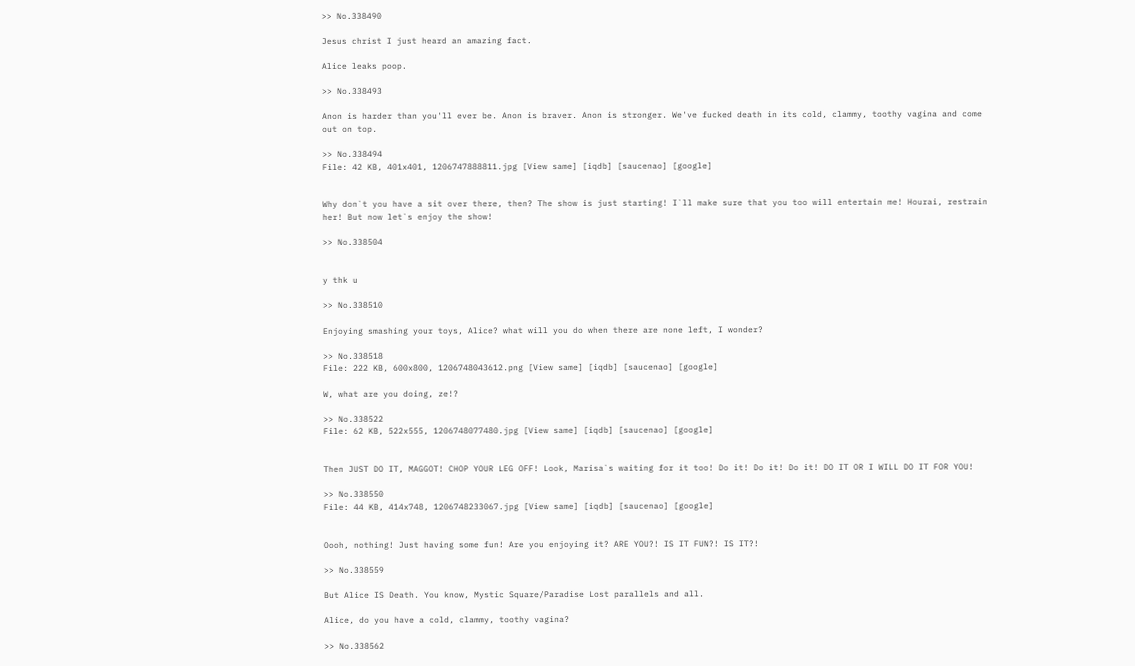>> No.338490

Jesus christ I just heard an amazing fact.

Alice leaks poop.

>> No.338493

Anon is harder than you'll ever be. Anon is braver. Anon is stronger. We've fucked death in its cold, clammy, toothy vagina and come out on top.

>> No.338494
File: 42 KB, 401x401, 1206747888811.jpg [View same] [iqdb] [saucenao] [google]


Why don`t you have a sit over there, then? The show is just starting! I`ll make sure that you too will entertain me! Hourai, restrain her! But now let`s enjoy the show!

>> No.338504


y thk u

>> No.338510

Enjoying smashing your toys, Alice? what will you do when there are none left, I wonder?

>> No.338518
File: 222 KB, 600x800, 1206748043612.png [View same] [iqdb] [saucenao] [google]

W, what are you doing, ze!?

>> No.338522
File: 62 KB, 522x555, 1206748077480.jpg [View same] [iqdb] [saucenao] [google]


Then JUST DO IT, MAGGOT! CHOP YOUR LEG OFF! Look, Marisa`s waiting for it too! Do it! Do it! Do it! DO IT OR I WILL DO IT FOR YOU!

>> No.338550
File: 44 KB, 414x748, 1206748233067.jpg [View same] [iqdb] [saucenao] [google]


Oooh, nothing! Just having some fun! Are you enjoying it? ARE YOU?! IS IT FUN?! IS IT?!

>> No.338559

But Alice IS Death. You know, Mystic Square/Paradise Lost parallels and all.

Alice, do you have a cold, clammy, toothy vagina?

>> No.338562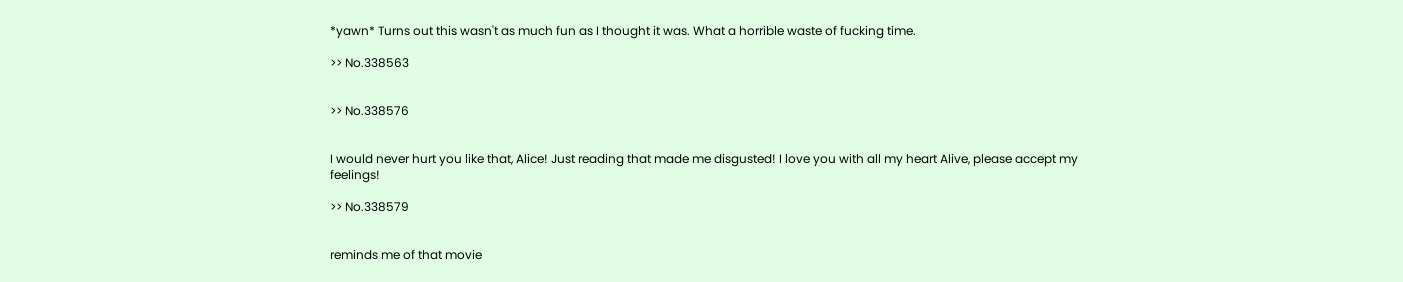*yawn* Turns out this wasn't as much fun as I thought it was. What a horrible waste of fucking time.

>> No.338563


>> No.338576


I would never hurt you like that, Alice! Just reading that made me disgusted! I love you with all my heart Alive, please accept my feelings!

>> No.338579


reminds me of that movie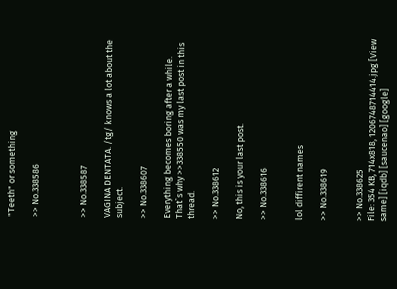"Teeth" or something

>> No.338586



>> No.338587

VAGINA DENTATA. /tg/ knows a lot about the subject.

>> No.338607

Everything becomes boring after a while. That`s why >>338550 was my last post in this thread.

>> No.338612

No, this is your last post.

>> No.338616


lol diffirent names

>> No.338619


>> No.338625
File: 354 KB, 714x818, 1206748714414.jpg [View same] [iqdb] [saucenao] [google]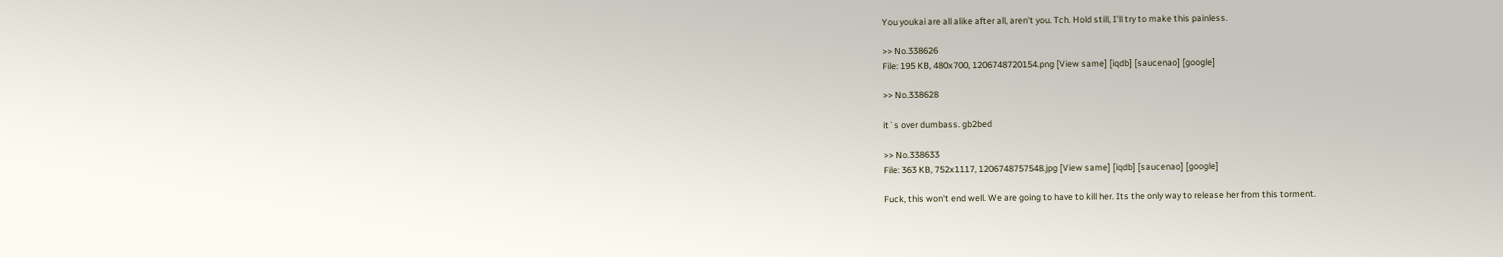You youkai are all alike after all, aren't you. Tch. Hold still, I'll try to make this painless.

>> No.338626
File: 195 KB, 480x700, 1206748720154.png [View same] [iqdb] [saucenao] [google]

>> No.338628

it`s over dumbass. gb2bed

>> No.338633
File: 363 KB, 752x1117, 1206748757548.jpg [View same] [iqdb] [saucenao] [google]

Fuck, this won't end well. We are going to have to kill her. Its the only way to release her from this torment.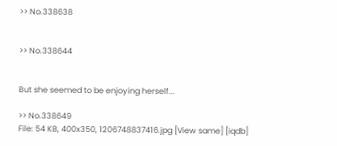>> No.338638


>> No.338644


But she seemed to be enjoying herself...

>> No.338649
File: 54 KB, 400x350, 1206748837416.jpg [View same] [iqdb]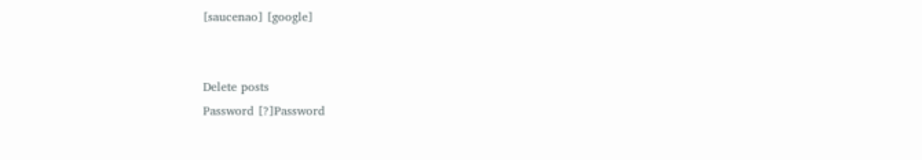[saucenao] [google]


Delete posts
Password [?]Password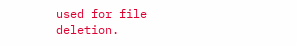used for file deletion.